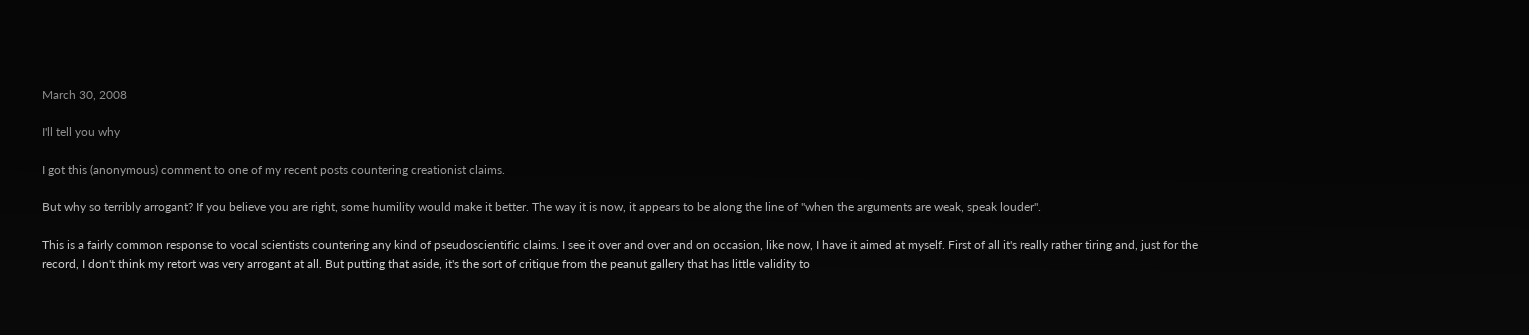March 30, 2008

I'll tell you why

I got this (anonymous) comment to one of my recent posts countering creationist claims.

But why so terribly arrogant? If you believe you are right, some humility would make it better. The way it is now, it appears to be along the line of "when the arguments are weak, speak louder".

This is a fairly common response to vocal scientists countering any kind of pseudoscientific claims. I see it over and over and on occasion, like now, I have it aimed at myself. First of all it's really rather tiring and, just for the record, I don't think my retort was very arrogant at all. But putting that aside, it's the sort of critique from the peanut gallery that has little validity to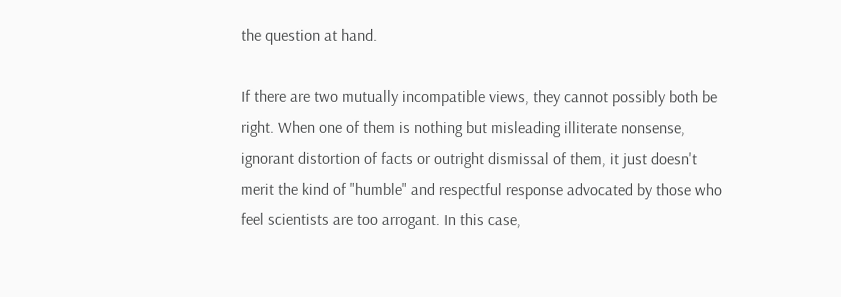the question at hand.

If there are two mutually incompatible views, they cannot possibly both be right. When one of them is nothing but misleading illiterate nonsense, ignorant distortion of facts or outright dismissal of them, it just doesn't merit the kind of "humble" and respectful response advocated by those who feel scientists are too arrogant. In this case,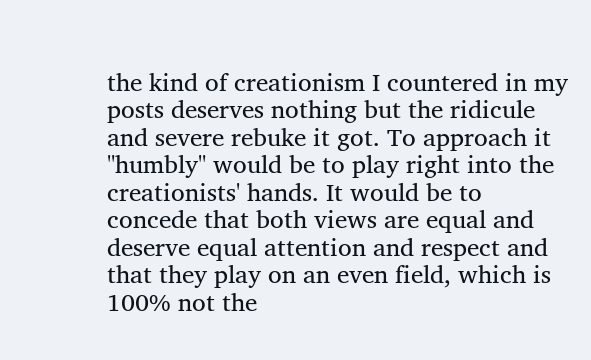the kind of creationism I countered in my posts deserves nothing but the ridicule and severe rebuke it got. To approach it "humbly" would be to play right into the creationists' hands. It would be to concede that both views are equal and deserve equal attention and respect and that they play on an even field, which is 100% not the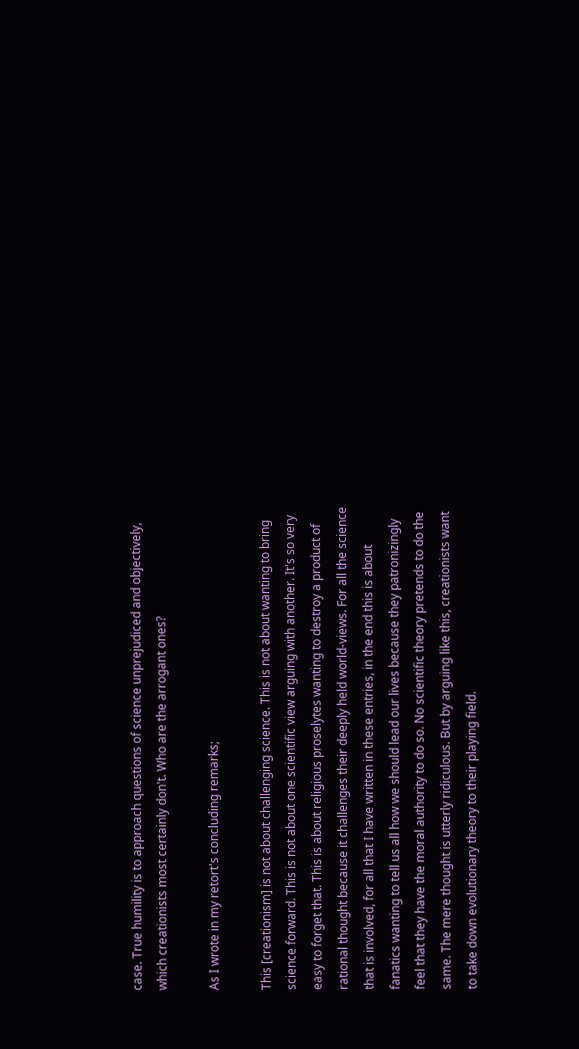case. True humility is to approach questions of science unprejudiced and objectively, which creationists most certainly don't. Who are the arrogant ones?

As I wrote in my retort's concluding remarks;

This [creationism] is not about challenging science. This is not about wanting to bring science forward. This is not about one scientific view arguing with another. It's so very easy to forget that. This is about religious proselytes wanting to destroy a product of rational thought because it challenges their deeply held world-views. For all the science that is involved, for all that I have written in these entries, in the end this is about fanatics wanting to tell us all how we should lead our lives because they patronizingly feel that they have the moral authority to do so. No scientific theory pretends to do the same. The mere thought is utterly ridiculous. But by arguing like this, creationists want to take down evolutionary theory to their playing field.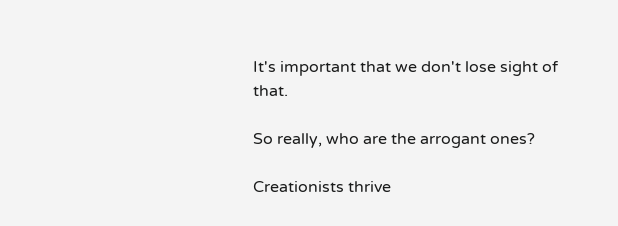It's important that we don't lose sight of that.

So really, who are the arrogant ones?

Creationists thrive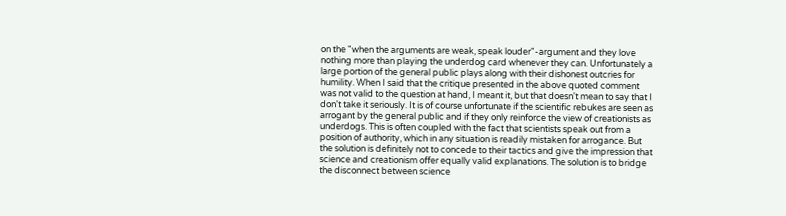on the "when the arguments are weak, speak louder"-argument and they love nothing more than playing the underdog card whenever they can. Unfortunately a large portion of the general public plays along with their dishonest outcries for humility. When I said that the critique presented in the above quoted comment was not valid to the question at hand, I meant it, but that doesn't mean to say that I don't take it seriously. It is of course unfortunate if the scientific rebukes are seen as arrogant by the general public and if they only reinforce the view of creationists as underdogs. This is often coupled with the fact that scientists speak out from a position of authority, which in any situation is readily mistaken for arrogance. But the solution is definitely not to concede to their tactics and give the impression that science and creationism offer equally valid explanations. The solution is to bridge the disconnect between science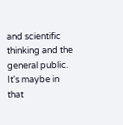and scientific thinking and the general public. It's maybe in that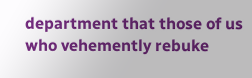department that those of us who vehemently rebuke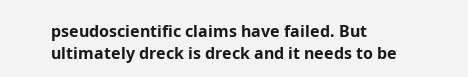pseudoscientific claims have failed. But ultimately dreck is dreck and it needs to be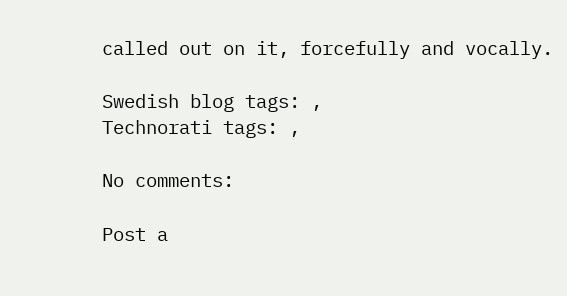called out on it, forcefully and vocally.

Swedish blog tags: ,
Technorati tags: ,

No comments:

Post a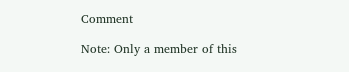Comment

Note: Only a member of this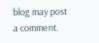blog may post a comment.